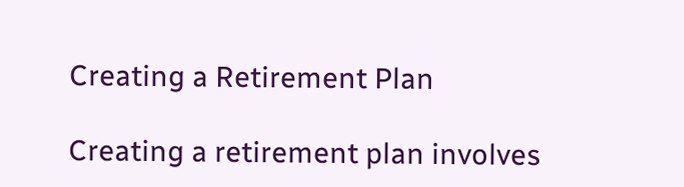Creating a Retirement Plan

Creating a retirement plan involves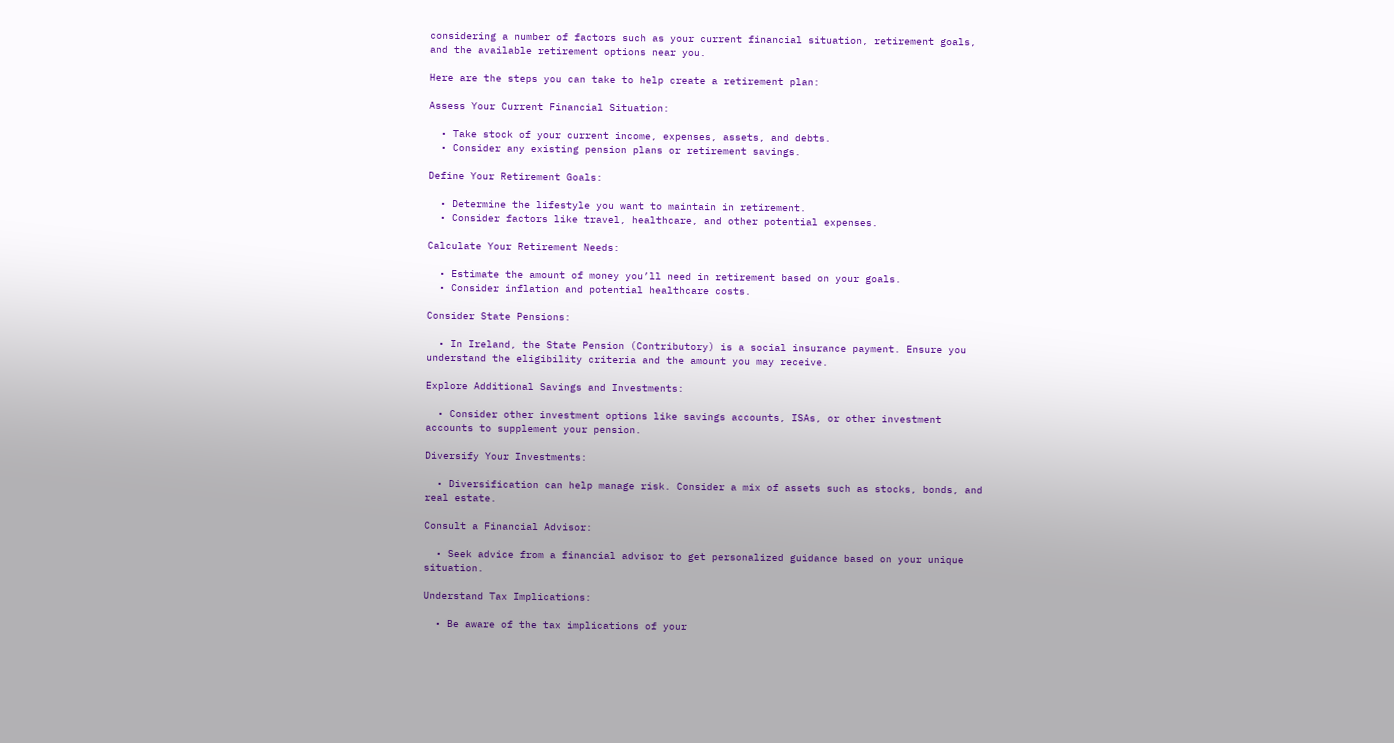considering a number of factors such as your current financial situation, retirement goals, and the available retirement options near you.

Here are the steps you can take to help create a retirement plan:

Assess Your Current Financial Situation:

  • Take stock of your current income, expenses, assets, and debts.
  • Consider any existing pension plans or retirement savings.

Define Your Retirement Goals:

  • Determine the lifestyle you want to maintain in retirement.
  • Consider factors like travel, healthcare, and other potential expenses.

Calculate Your Retirement Needs:

  • Estimate the amount of money you’ll need in retirement based on your goals.
  • Consider inflation and potential healthcare costs.

Consider State Pensions:

  • In Ireland, the State Pension (Contributory) is a social insurance payment. Ensure you understand the eligibility criteria and the amount you may receive.

Explore Additional Savings and Investments:

  • Consider other investment options like savings accounts, ISAs, or other investment accounts to supplement your pension.

Diversify Your Investments:

  • Diversification can help manage risk. Consider a mix of assets such as stocks, bonds, and real estate.

Consult a Financial Advisor:

  • Seek advice from a financial advisor to get personalized guidance based on your unique situation.

Understand Tax Implications:

  • Be aware of the tax implications of your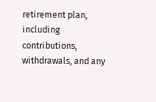retirement plan, including contributions, withdrawals, and any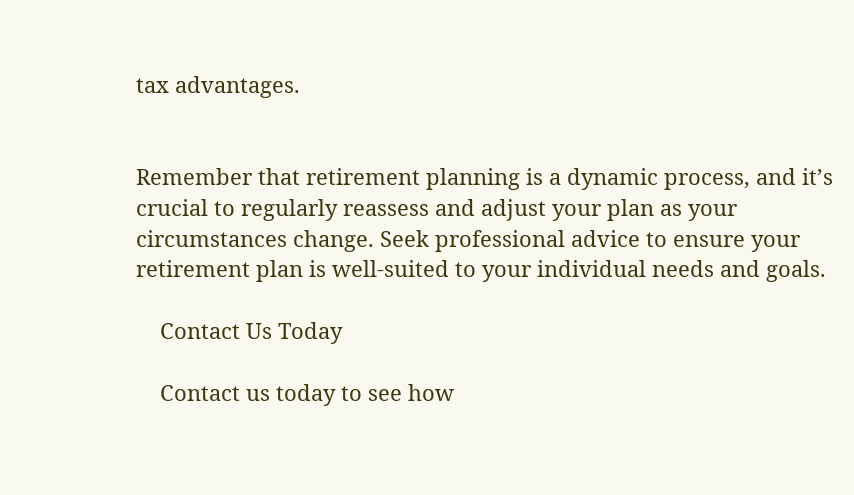tax advantages.


Remember that retirement planning is a dynamic process, and it’s crucial to regularly reassess and adjust your plan as your circumstances change. Seek professional advice to ensure your retirement plan is well-suited to your individual needs and goals.

    Contact Us Today

    Contact us today to see how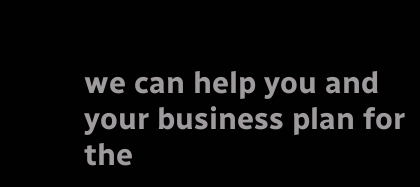we can help you and your business plan for the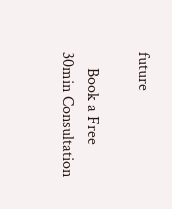future

    Book a Free 30min Consultation